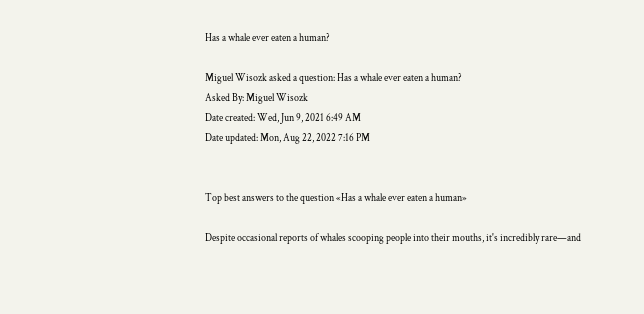Has a whale ever eaten a human?

Miguel Wisozk asked a question: Has a whale ever eaten a human?
Asked By: Miguel Wisozk
Date created: Wed, Jun 9, 2021 6:49 AM
Date updated: Mon, Aug 22, 2022 7:16 PM


Top best answers to the question «Has a whale ever eaten a human»

Despite occasional reports of whales scooping people into their mouths, it's incredibly rare—and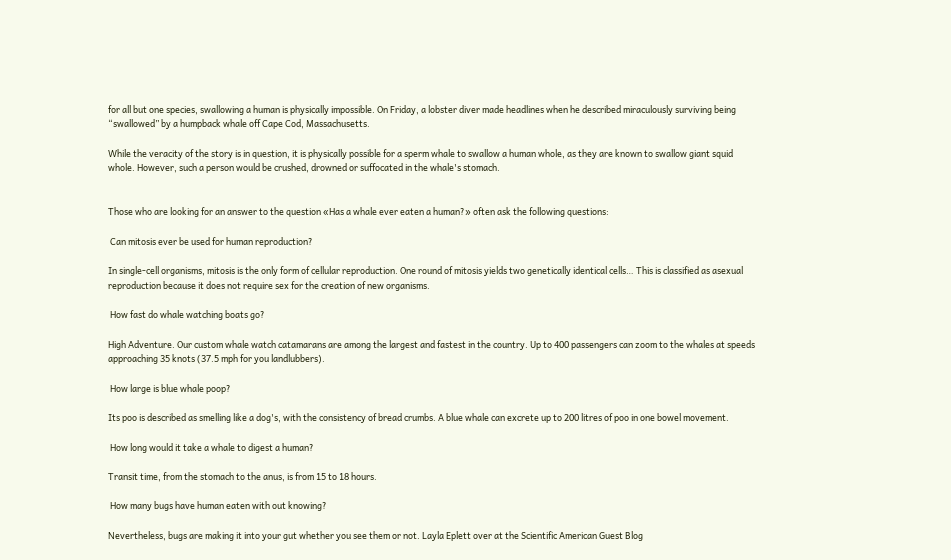for all but one species, swallowing a human is physically impossible. On Friday, a lobster diver made headlines when he described miraculously surviving being “swallowed” by a humpback whale off Cape Cod, Massachusetts.

While the veracity of the story is in question, it is physically possible for a sperm whale to swallow a human whole, as they are known to swallow giant squid whole. However, such a person would be crushed, drowned or suffocated in the whale's stomach.


Those who are looking for an answer to the question «Has a whale ever eaten a human?» often ask the following questions:

 Can mitosis ever be used for human reproduction?

In single-cell organisms, mitosis is the only form of cellular reproduction. One round of mitosis yields two genetically identical cells… This is classified as asexual reproduction because it does not require sex for the creation of new organisms.

 How fast do whale watching boats go?

High Adventure. Our custom whale watch catamarans are among the largest and fastest in the country. Up to 400 passengers can zoom to the whales at speeds approaching 35 knots (37.5 mph for you landlubbers).

 How large is blue whale poop?

Its poo is described as smelling like a dog's, with the consistency of bread crumbs. A blue whale can excrete up to 200 litres of poo in one bowel movement.

 How long would it take a whale to digest a human?

Transit time, from the stomach to the anus, is from 15 to 18 hours.

 How many bugs have human eaten with out knowing?

Nevertheless, bugs are making it into your gut whether you see them or not. Layla Eplett over at the Scientific American Guest Blog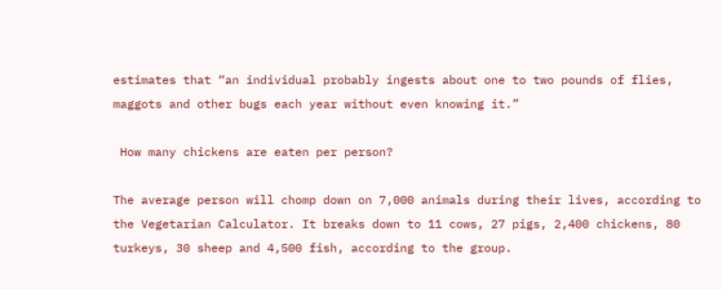estimates that “an individual probably ingests about one to two pounds of flies, maggots and other bugs each year without even knowing it.”

 How many chickens are eaten per person?

The average person will chomp down on 7,000 animals during their lives, according to the Vegetarian Calculator. It breaks down to 11 cows, 27 pigs, 2,400 chickens, 80 turkeys, 30 sheep and 4,500 fish, according to the group.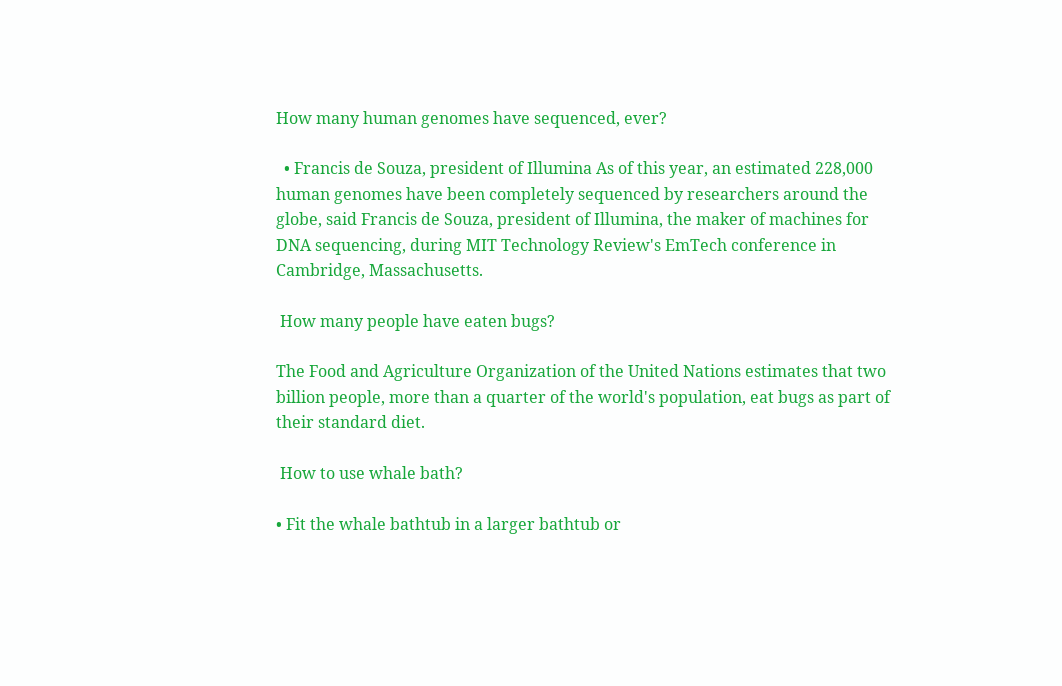How many human genomes have sequenced, ever?

  • Francis de Souza, president of Illumina As of this year, an estimated 228,000 human genomes have been completely sequenced by researchers around the globe, said Francis de Souza, president of Illumina, the maker of machines for DNA sequencing, during MIT Technology Review's EmTech conference in Cambridge, Massachusetts.

 How many people have eaten bugs?

The Food and Agriculture Organization of the United Nations estimates that two billion people, more than a quarter of the world's population, eat bugs as part of their standard diet.

 How to use whale bath?

• Fit the whale bathtub in a larger bathtub or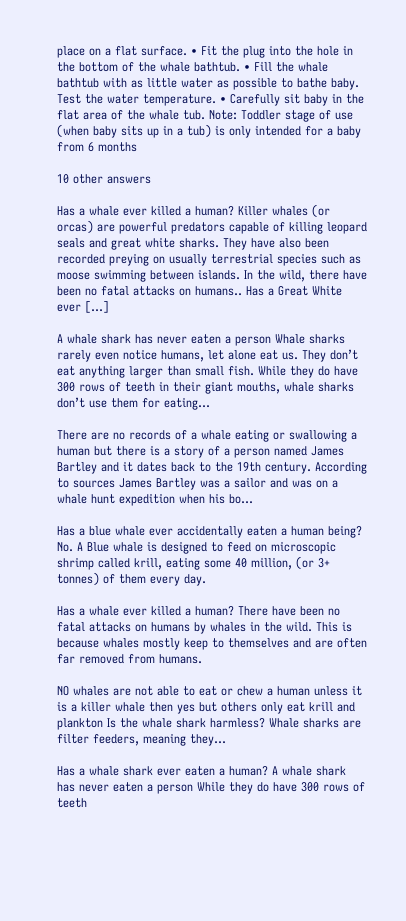place on a flat surface. • Fit the plug into the hole in the bottom of the whale bathtub. • Fill the whale bathtub with as little water as possible to bathe baby. Test the water temperature. • Carefully sit baby in the flat area of the whale tub. Note: Toddler stage of use (when baby sits up in a tub) is only intended for a baby from 6 months

10 other answers

Has a whale ever killed a human? Killer whales (or orcas) are powerful predators capable of killing leopard seals and great white sharks. They have also been recorded preying on usually terrestrial species such as moose swimming between islands. In the wild, there have been no fatal attacks on humans.. Has a Great White ever […]

A whale shark has never eaten a person Whale sharks rarely even notice humans, let alone eat us. They don’t eat anything larger than small fish. While they do have 300 rows of teeth in their giant mouths, whale sharks don’t use them for eating…

There are no records of a whale eating or swallowing a human but there is a story of a person named James Bartley and it dates back to the 19th century. According to sources James Bartley was a sailor and was on a whale hunt expedition when his bo...

Has a blue whale ever accidentally eaten a human being? No. A Blue whale is designed to feed on microscopic shrimp called krill, eating some 40 million, (or 3+ tonnes) of them every day.

Has a whale ever killed a human? There have been no fatal attacks on humans by whales in the wild. This is because whales mostly keep to themselves and are often far removed from humans.

NO whales are not able to eat or chew a human unless it is a killer whale then yes but others only eat krill and plankton Is the whale shark harmless? Whale sharks are filter feeders, meaning they...

Has a whale shark ever eaten a human? A whale shark has never eaten a person While they do have 300 rows of teeth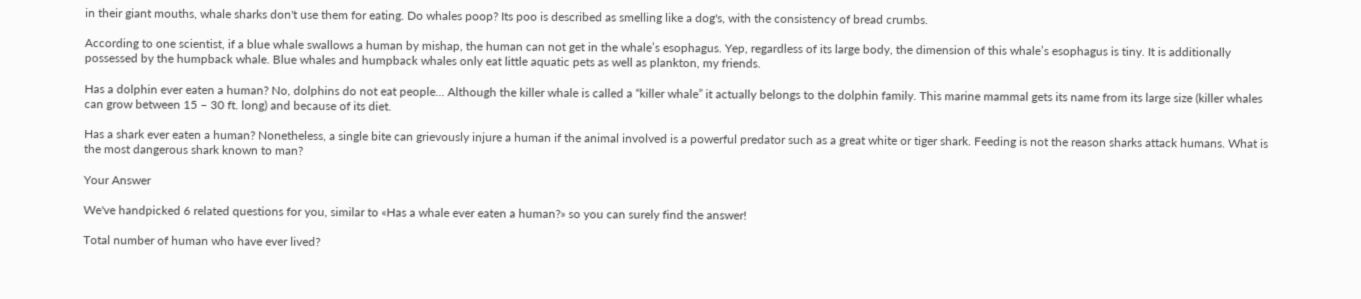in their giant mouths, whale sharks don't use them for eating. Do whales poop? Its poo is described as smelling like a dog's, with the consistency of bread crumbs.

According to one scientist, if a blue whale swallows a human by mishap, the human can not get in the whale’s esophagus. Yep, regardless of its large body, the dimension of this whale’s esophagus is tiny. It is additionally possessed by the humpback whale. Blue whales and humpback whales only eat little aquatic pets as well as plankton, my friends.

Has a dolphin ever eaten a human? No, dolphins do not eat people… Although the killer whale is called a “killer whale” it actually belongs to the dolphin family. This marine mammal gets its name from its large size (killer whales can grow between 15 – 30 ft. long) and because of its diet.

Has a shark ever eaten a human? Nonetheless, a single bite can grievously injure a human if the animal involved is a powerful predator such as a great white or tiger shark. Feeding is not the reason sharks attack humans. What is the most dangerous shark known to man?

Your Answer

We've handpicked 6 related questions for you, similar to «Has a whale ever eaten a human?» so you can surely find the answer!

Total number of human who have ever lived?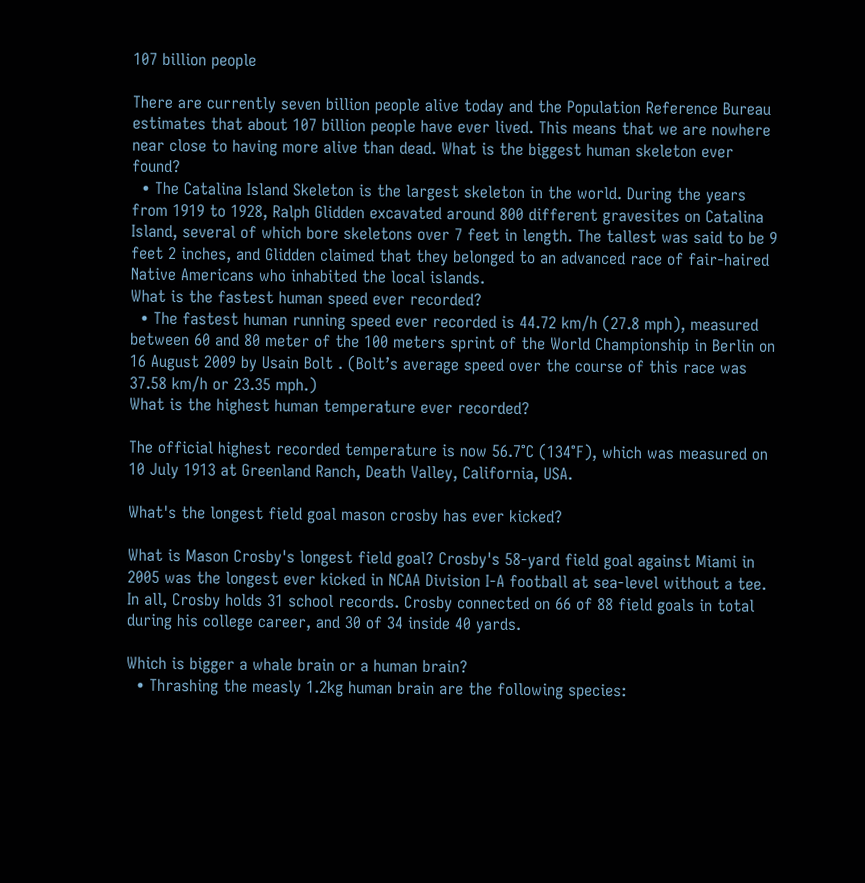107 billion people

There are currently seven billion people alive today and the Population Reference Bureau estimates that about 107 billion people have ever lived. This means that we are nowhere near close to having more alive than dead. What is the biggest human skeleton ever found?
  • The Catalina Island Skeleton is the largest skeleton in the world. During the years from 1919 to 1928, Ralph Glidden excavated around 800 different gravesites on Catalina Island, several of which bore skeletons over 7 feet in length. The tallest was said to be 9 feet 2 inches, and Glidden claimed that they belonged to an advanced race of fair-haired Native Americans who inhabited the local islands.
What is the fastest human speed ever recorded?
  • The fastest human running speed ever recorded is 44.72 km/h (27.8 mph), measured between 60 and 80 meter of the 100 meters sprint of the World Championship in Berlin on 16 August 2009 by Usain Bolt . (Bolt’s average speed over the course of this race was 37.58 km/h or 23.35 mph.)
What is the highest human temperature ever recorded?

The official highest recorded temperature is now 56.7°C (134°F), which was measured on 10 July 1913 at Greenland Ranch, Death Valley, California, USA.

What's the longest field goal mason crosby has ever kicked?

What is Mason Crosby's longest field goal? Crosby's 58-yard field goal against Miami in 2005 was the longest ever kicked in NCAA Division I-A football at sea-level without a tee. In all, Crosby holds 31 school records. Crosby connected on 66 of 88 field goals in total during his college career, and 30 of 34 inside 40 yards.

Which is bigger a whale brain or a human brain?
  • Thrashing the measly 1.2kg human brain are the following species: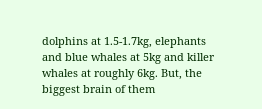dolphins at 1.5-1.7kg, elephants and blue whales at 5kg and killer whales at roughly 6kg. But, the biggest brain of them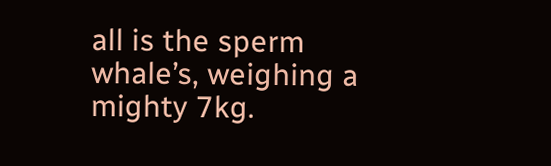all is the sperm whale’s, weighing a mighty 7kg.